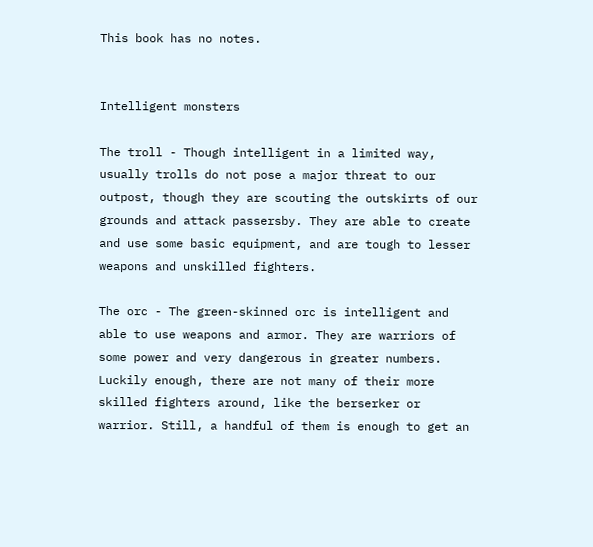This book has no notes.


Intelligent monsters

The troll - Though intelligent in a limited way, usually trolls do not pose a major threat to our outpost, though they are scouting the outskirts of our grounds and attack passersby. They are able to create and use some basic equipment, and are tough to lesser weapons and unskilled fighters.

The orc - The green-skinned orc is intelligent and able to use weapons and armor. They are warriors of some power and very dangerous in greater numbers. Luckily enough, there are not many of their more skilled fighters around, like the berserker or warrior. Still, a handful of them is enough to get an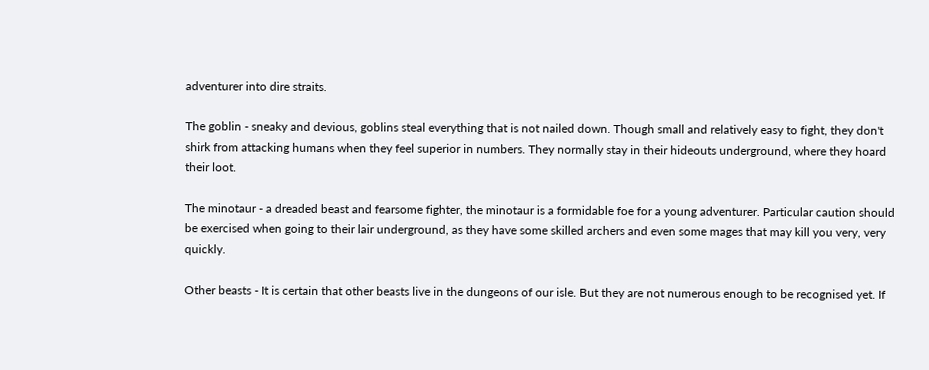adventurer into dire straits.

The goblin - sneaky and devious, goblins steal everything that is not nailed down. Though small and relatively easy to fight, they don't shirk from attacking humans when they feel superior in numbers. They normally stay in their hideouts underground, where they hoard their loot.

The minotaur - a dreaded beast and fearsome fighter, the minotaur is a formidable foe for a young adventurer. Particular caution should be exercised when going to their lair underground, as they have some skilled archers and even some mages that may kill you very, very quickly.

Other beasts - It is certain that other beasts live in the dungeons of our isle. But they are not numerous enough to be recognised yet. If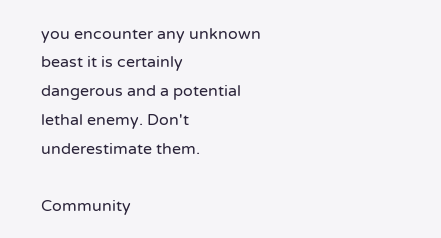you encounter any unknown beast it is certainly dangerous and a potential lethal enemy. Don't underestimate them.

Community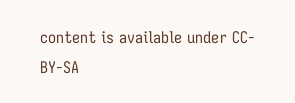content is available under CC-BY-SA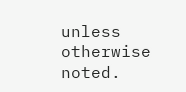unless otherwise noted.